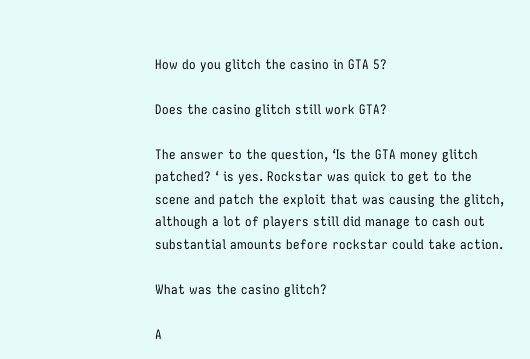How do you glitch the casino in GTA 5?

Does the casino glitch still work GTA?

The answer to the question, ‘Is the GTA money glitch patched? ‘ is yes. Rockstar was quick to get to the scene and patch the exploit that was causing the glitch, although a lot of players still did manage to cash out substantial amounts before rockstar could take action.

What was the casino glitch?

A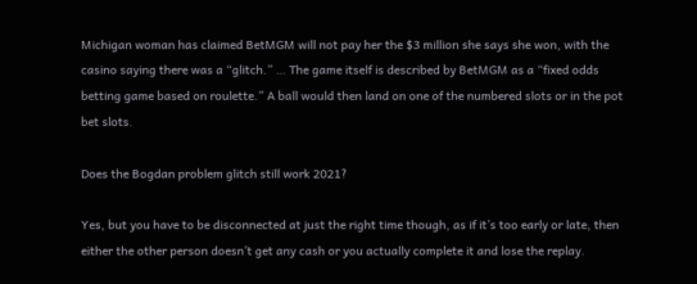Michigan woman has claimed BetMGM will not pay her the $3 million she says she won, with the casino saying there was a “glitch.” … The game itself is described by BetMGM as a “fixed odds betting game based on roulette.” A ball would then land on one of the numbered slots or in the pot bet slots.

Does the Bogdan problem glitch still work 2021?

Yes, but you have to be disconnected at just the right time though, as if it’s too early or late, then either the other person doesn’t get any cash or you actually complete it and lose the replay.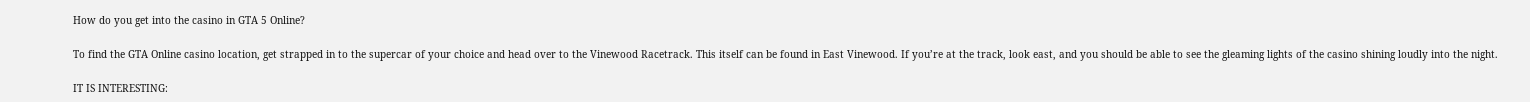How do you get into the casino in GTA 5 Online?

To find the GTA Online casino location, get strapped in to the supercar of your choice and head over to the Vinewood Racetrack. This itself can be found in East Vinewood. If you’re at the track, look east, and you should be able to see the gleaming lights of the casino shining loudly into the night.

IT IS INTERESTING: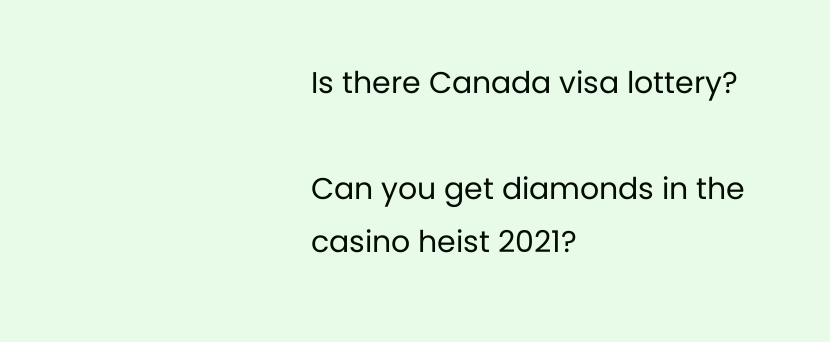Is there Canada visa lottery?

Can you get diamonds in the casino heist 2021?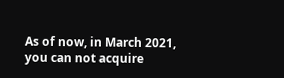As of now, in March 2021, you can not acquire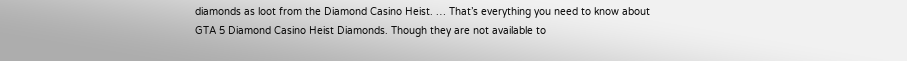diamonds as loot from the Diamond Casino Heist. … That’s everything you need to know about GTA 5 Diamond Casino Heist Diamonds. Though they are not available to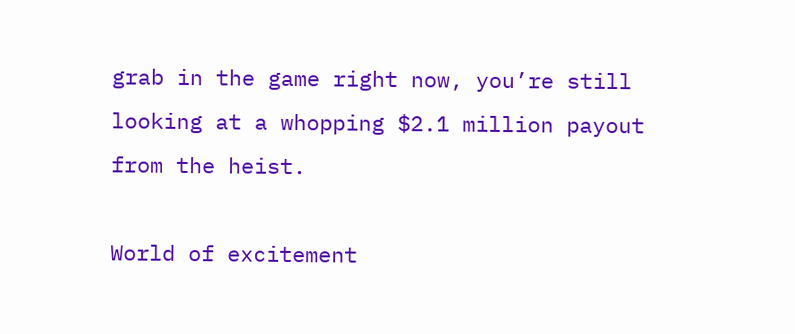grab in the game right now, you’re still looking at a whopping $2.1 million payout from the heist.

World of excitement